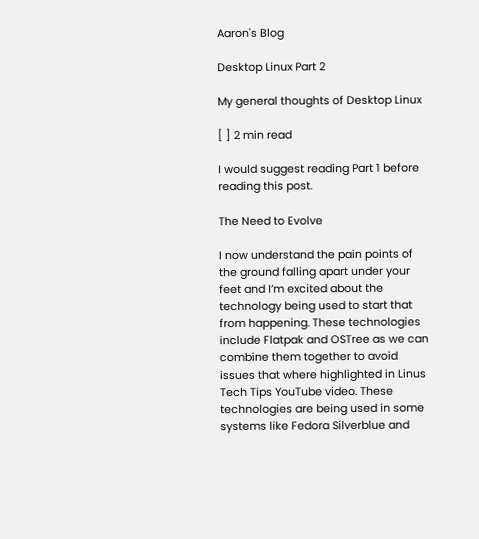Aaron's Blog

Desktop Linux Part 2

My general thoughts of Desktop Linux

[ ] 2 min read

I would suggest reading Part 1 before reading this post.

The Need to Evolve

I now understand the pain points of the ground falling apart under your feet and I’m excited about the technology being used to start that from happening. These technologies include Flatpak and OSTree as we can combine them together to avoid issues that where highlighted in Linus Tech Tips YouTube video. These technologies are being used in some systems like Fedora Silverblue and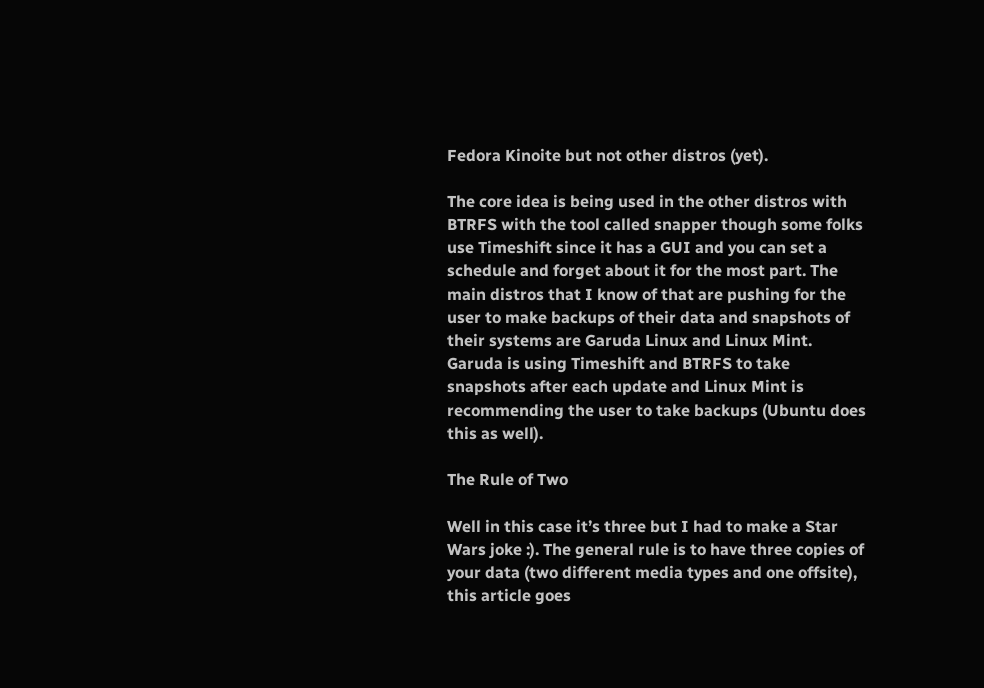Fedora Kinoite but not other distros (yet).

The core idea is being used in the other distros with BTRFS with the tool called snapper though some folks use Timeshift since it has a GUI and you can set a schedule and forget about it for the most part. The main distros that I know of that are pushing for the user to make backups of their data and snapshots of their systems are Garuda Linux and Linux Mint. Garuda is using Timeshift and BTRFS to take snapshots after each update and Linux Mint is recommending the user to take backups (Ubuntu does this as well).

The Rule of Two

Well in this case it’s three but I had to make a Star Wars joke :). The general rule is to have three copies of your data (two different media types and one offsite), this article goes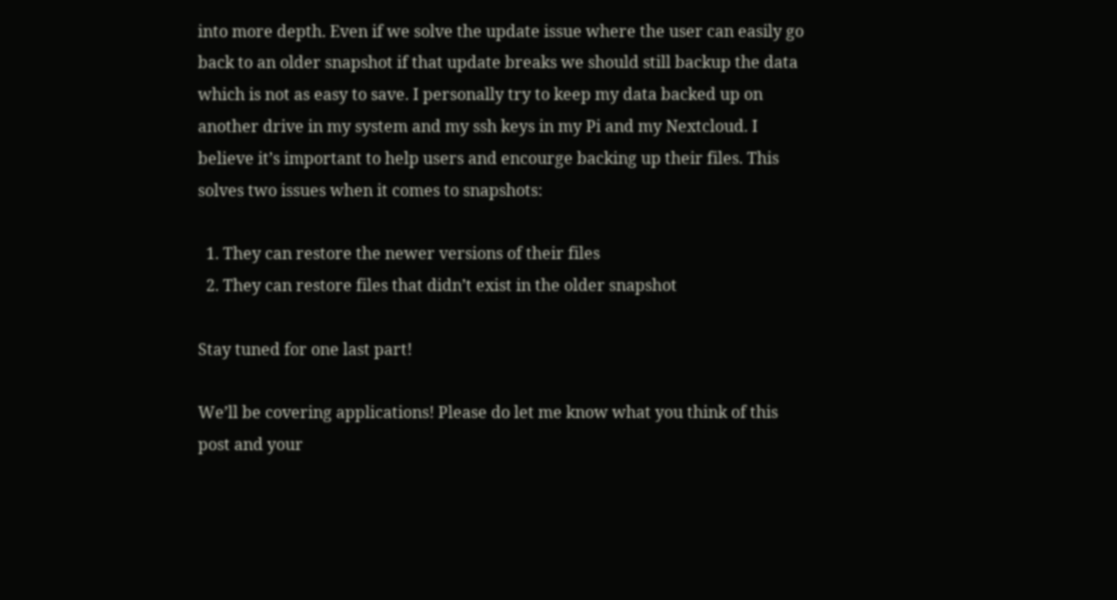into more depth. Even if we solve the update issue where the user can easily go back to an older snapshot if that update breaks we should still backup the data which is not as easy to save. I personally try to keep my data backed up on another drive in my system and my ssh keys in my Pi and my Nextcloud. I believe it’s important to help users and encourge backing up their files. This solves two issues when it comes to snapshots:

  1. They can restore the newer versions of their files
  2. They can restore files that didn’t exist in the older snapshot

Stay tuned for one last part!

We’ll be covering applications! Please do let me know what you think of this post and your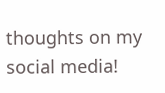thoughts on my social media!